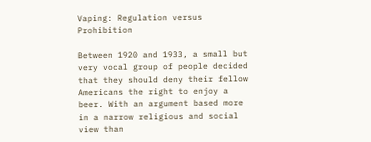Vaping: Regulation versus Prohibition

Between 1920 and 1933, a small but very vocal group of people decided that they should deny their fellow Americans the right to enjoy a beer. With an argument based more in a narrow religious and social view than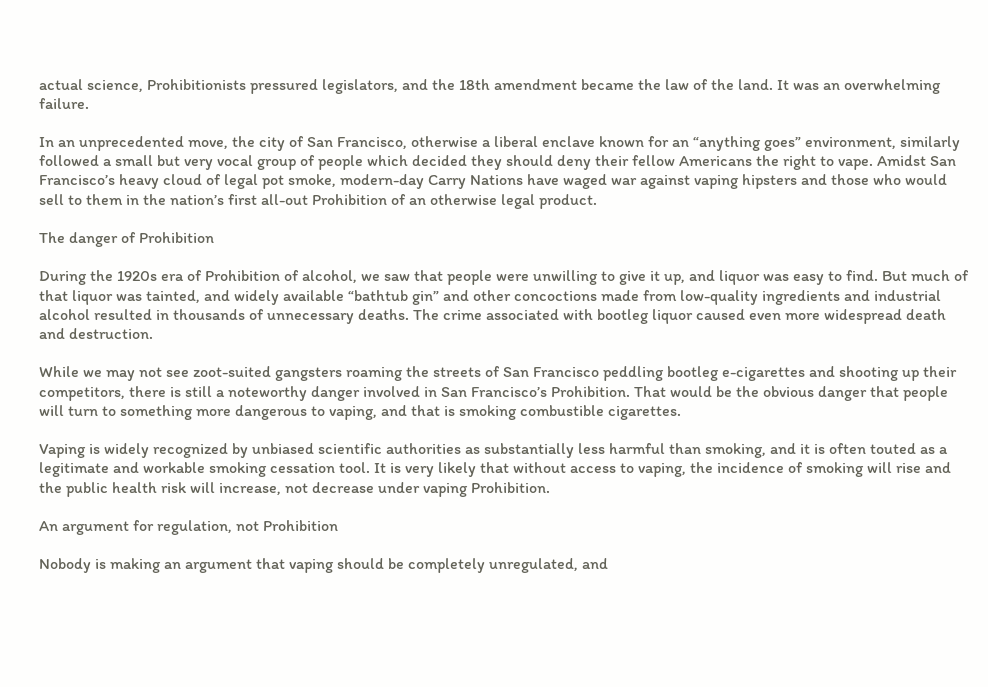actual science, Prohibitionists pressured legislators, and the 18th amendment became the law of the land. It was an overwhelming failure.

In an unprecedented move, the city of San Francisco, otherwise a liberal enclave known for an “anything goes” environment, similarly followed a small but very vocal group of people which decided they should deny their fellow Americans the right to vape. Amidst San Francisco’s heavy cloud of legal pot smoke, modern-day Carry Nations have waged war against vaping hipsters and those who would sell to them in the nation’s first all-out Prohibition of an otherwise legal product.

The danger of Prohibition

During the 1920s era of Prohibition of alcohol, we saw that people were unwilling to give it up, and liquor was easy to find. But much of that liquor was tainted, and widely available “bathtub gin” and other concoctions made from low-quality ingredients and industrial alcohol resulted in thousands of unnecessary deaths. The crime associated with bootleg liquor caused even more widespread death and destruction.

While we may not see zoot-suited gangsters roaming the streets of San Francisco peddling bootleg e-cigarettes and shooting up their competitors, there is still a noteworthy danger involved in San Francisco’s Prohibition. That would be the obvious danger that people will turn to something more dangerous to vaping, and that is smoking combustible cigarettes.

Vaping is widely recognized by unbiased scientific authorities as substantially less harmful than smoking, and it is often touted as a legitimate and workable smoking cessation tool. It is very likely that without access to vaping, the incidence of smoking will rise and the public health risk will increase, not decrease under vaping Prohibition.

An argument for regulation, not Prohibition

Nobody is making an argument that vaping should be completely unregulated, and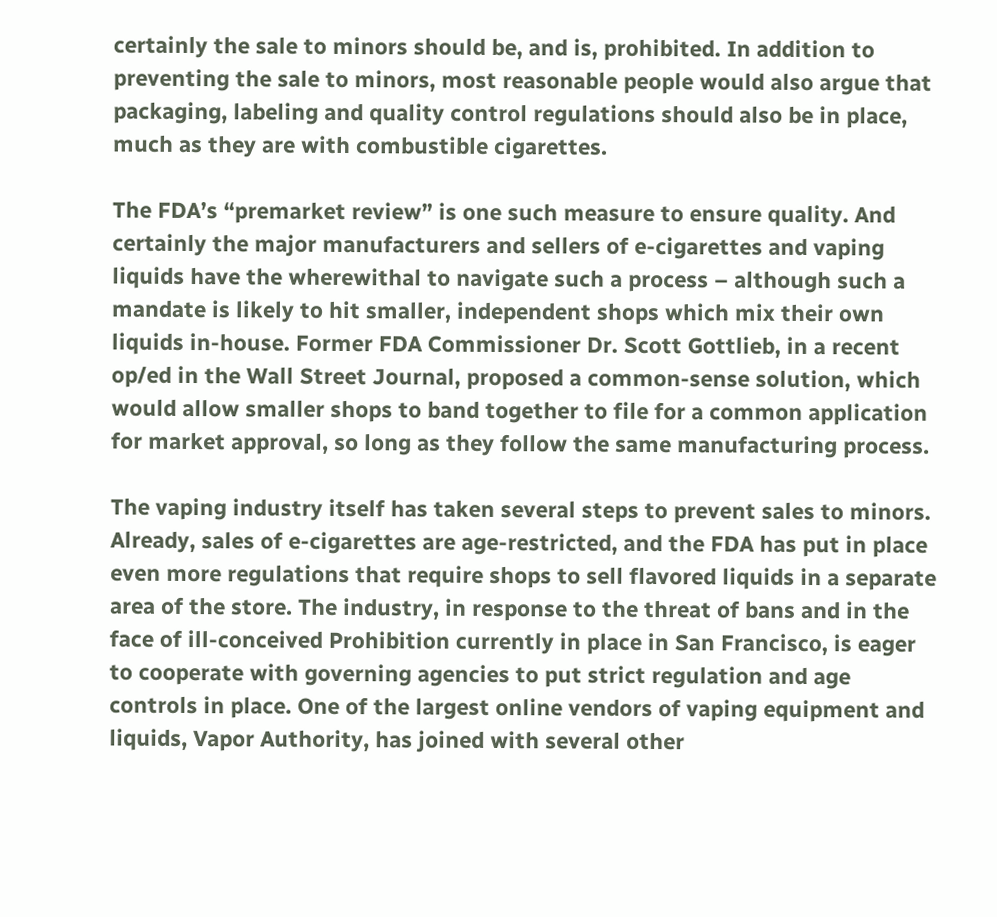certainly the sale to minors should be, and is, prohibited. In addition to preventing the sale to minors, most reasonable people would also argue that packaging, labeling and quality control regulations should also be in place, much as they are with combustible cigarettes.

The FDA’s “premarket review” is one such measure to ensure quality. And certainly the major manufacturers and sellers of e-cigarettes and vaping liquids have the wherewithal to navigate such a process – although such a mandate is likely to hit smaller, independent shops which mix their own liquids in-house. Former FDA Commissioner Dr. Scott Gottlieb, in a recent op/ed in the Wall Street Journal, proposed a common-sense solution, which would allow smaller shops to band together to file for a common application for market approval, so long as they follow the same manufacturing process.

The vaping industry itself has taken several steps to prevent sales to minors. Already, sales of e-cigarettes are age-restricted, and the FDA has put in place even more regulations that require shops to sell flavored liquids in a separate area of the store. The industry, in response to the threat of bans and in the face of ill-conceived Prohibition currently in place in San Francisco, is eager to cooperate with governing agencies to put strict regulation and age controls in place. One of the largest online vendors of vaping equipment and liquids, Vapor Authority, has joined with several other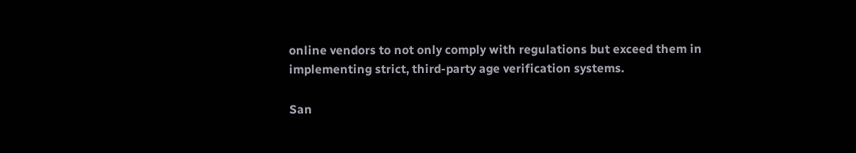online vendors to not only comply with regulations but exceed them in implementing strict, third-party age verification systems.

San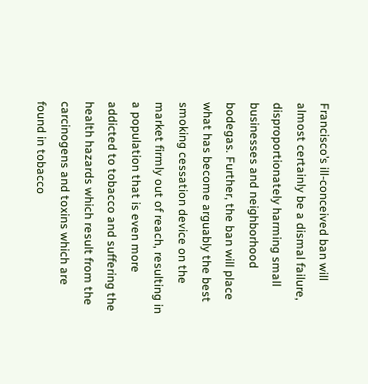Francisco’s ill-conceived ban will almost certainly be a dismal failure, disproportionately harming small businesses and neighborhood bodegas. Further, the ban will place what has become arguably the best smoking cessation device on the market firmly out of reach, resulting in a population that is even more addicted to tobacco and suffering the health hazards which result from the carcinogens and toxins which are found in tobacco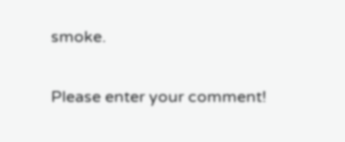smoke.

Please enter your comment!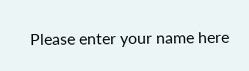Please enter your name here